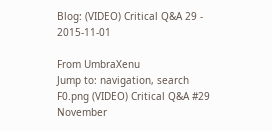Blog: (VIDEO) Critical Q&A 29 - 2015-11-01

From UmbraXenu
Jump to: navigation, search
F0.png (VIDEO) Critical Q&A #29 November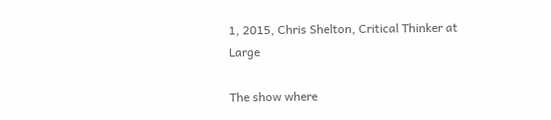1, 2015, Chris Shelton, Critical Thinker at Large

The show where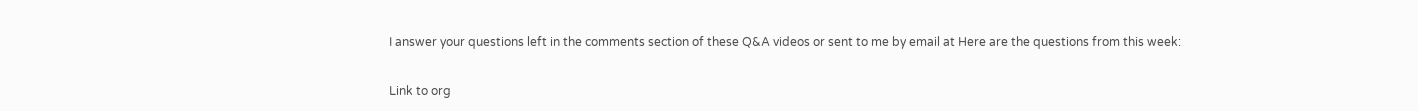I answer your questions left in the comments section of these Q&A videos or sent to me by email at Here are the questions from this week:

Link to org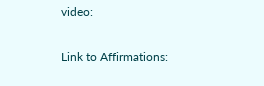video:

Link to Affirmations: